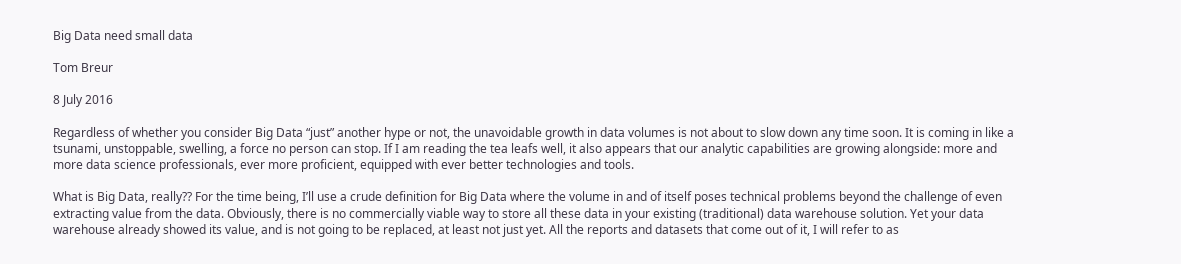Big Data need small data

Tom Breur

8 July 2016

Regardless of whether you consider Big Data “just” another hype or not, the unavoidable growth in data volumes is not about to slow down any time soon. It is coming in like a tsunami, unstoppable, swelling, a force no person can stop. If I am reading the tea leafs well, it also appears that our analytic capabilities are growing alongside: more and more data science professionals, ever more proficient, equipped with ever better technologies and tools.

What is Big Data, really?? For the time being, I’ll use a crude definition for Big Data where the volume in and of itself poses technical problems beyond the challenge of even extracting value from the data. Obviously, there is no commercially viable way to store all these data in your existing (traditional) data warehouse solution. Yet your data warehouse already showed its value, and is not going to be replaced, at least not just yet. All the reports and datasets that come out of it, I will refer to as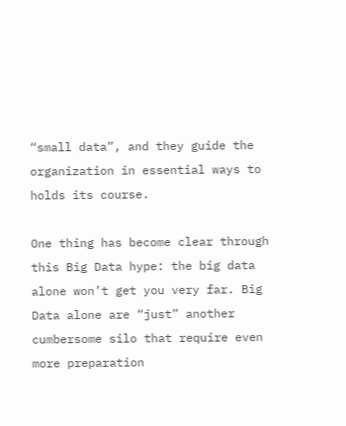“small data”, and they guide the organization in essential ways to holds its course.

One thing has become clear through this Big Data hype: the big data alone won’t get you very far. Big Data alone are “just” another cumbersome silo that require even more preparation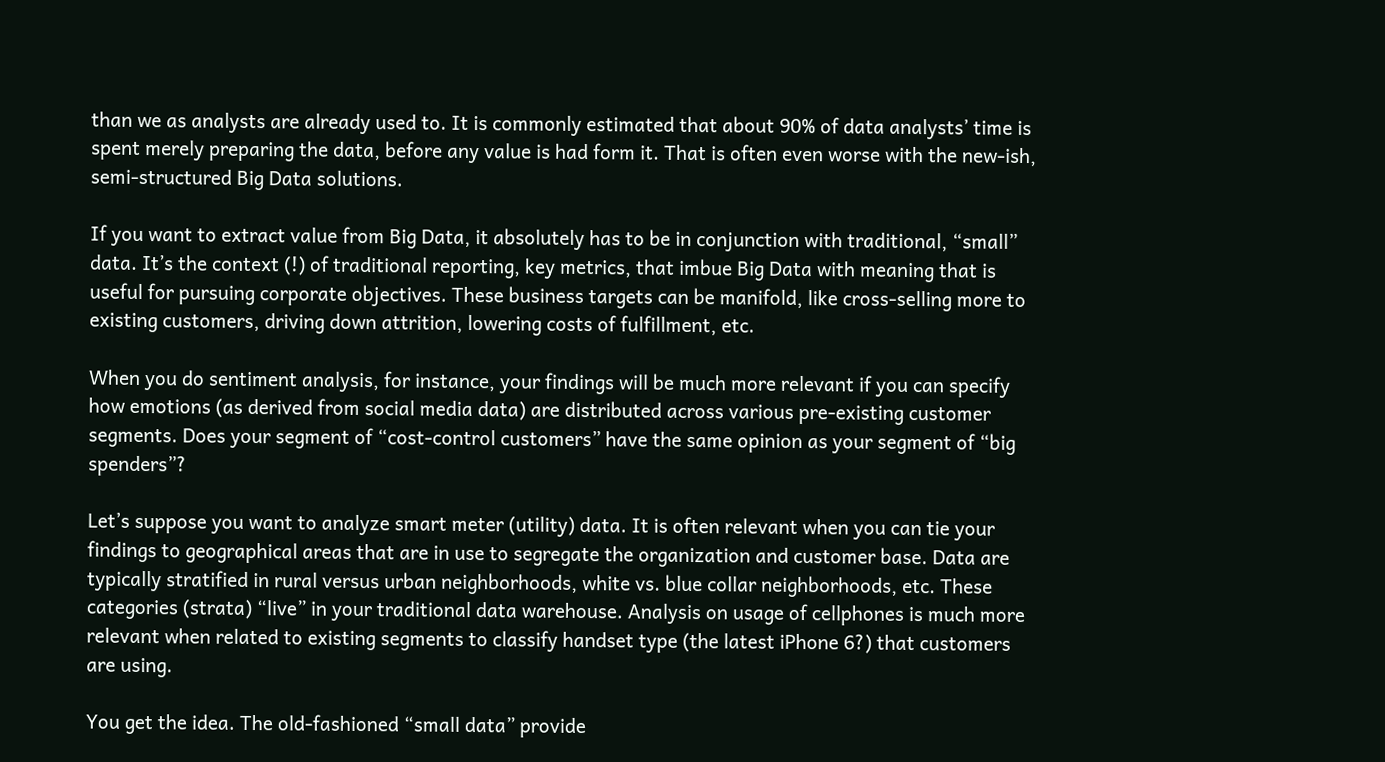than we as analysts are already used to. It is commonly estimated that about 90% of data analysts’ time is spent merely preparing the data, before any value is had form it. That is often even worse with the new-ish, semi-structured Big Data solutions.

If you want to extract value from Big Data, it absolutely has to be in conjunction with traditional, “small” data. It’s the context (!) of traditional reporting, key metrics, that imbue Big Data with meaning that is useful for pursuing corporate objectives. These business targets can be manifold, like cross-selling more to existing customers, driving down attrition, lowering costs of fulfillment, etc.

When you do sentiment analysis, for instance, your findings will be much more relevant if you can specify how emotions (as derived from social media data) are distributed across various pre-existing customer segments. Does your segment of “cost-control customers” have the same opinion as your segment of “big spenders”?

Let’s suppose you want to analyze smart meter (utility) data. It is often relevant when you can tie your findings to geographical areas that are in use to segregate the organization and customer base. Data are typically stratified in rural versus urban neighborhoods, white vs. blue collar neighborhoods, etc. These categories (strata) “live” in your traditional data warehouse. Analysis on usage of cellphones is much more relevant when related to existing segments to classify handset type (the latest iPhone 6?) that customers are using.

You get the idea. The old-fashioned “small data” provide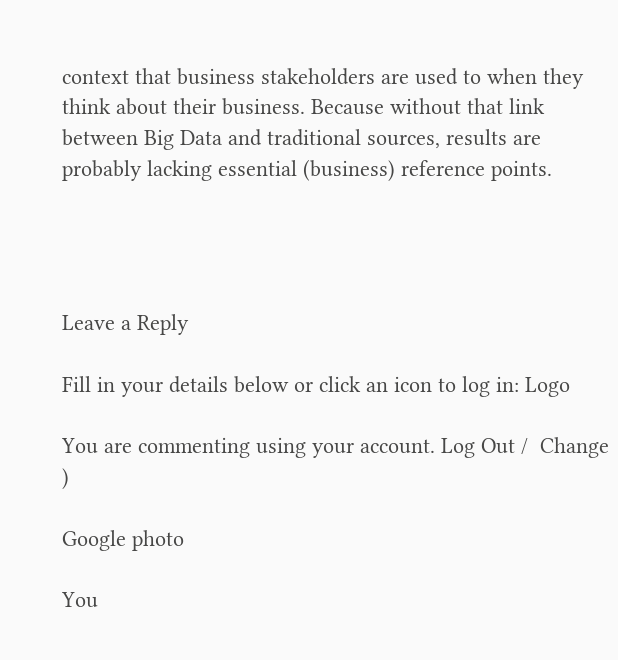context that business stakeholders are used to when they think about their business. Because without that link between Big Data and traditional sources, results are probably lacking essential (business) reference points.




Leave a Reply

Fill in your details below or click an icon to log in: Logo

You are commenting using your account. Log Out /  Change )

Google photo

You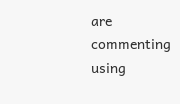are commenting using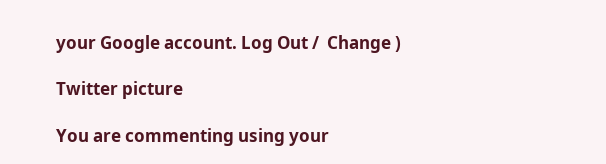your Google account. Log Out /  Change )

Twitter picture

You are commenting using your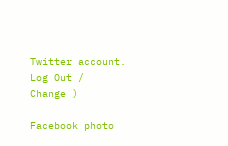Twitter account. Log Out /  Change )

Facebook photo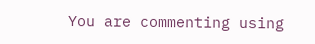You are commenting using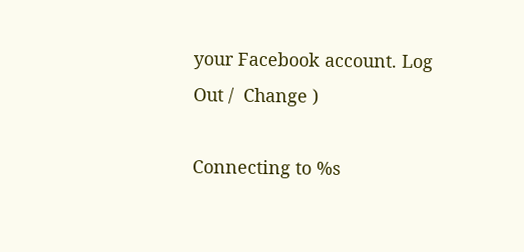your Facebook account. Log Out /  Change )

Connecting to %s